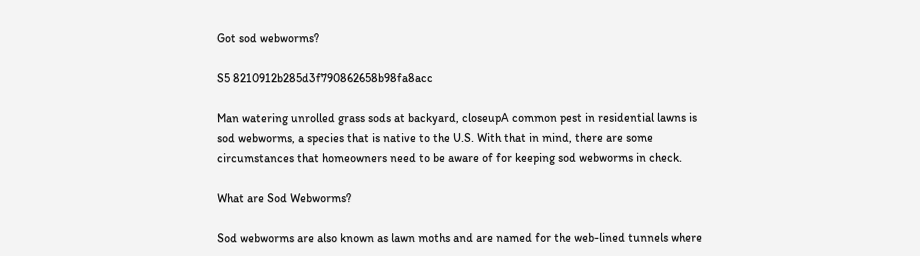Got sod webworms?

S5 8210912b285d3f790862658b98fa8acc

Man watering unrolled grass sods at backyard, closeupA common pest in residential lawns is sod webworms, a species that is native to the U.S. With that in mind, there are some circumstances that homeowners need to be aware of for keeping sod webworms in check.

What are Sod Webworms?

Sod webworms are also known as lawn moths and are named for the web-lined tunnels where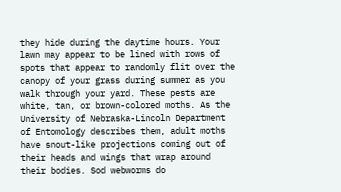they hide during the daytime hours. Your lawn may appear to be lined with rows of spots that appear to randomly flit over the canopy of your grass during summer as you walk through your yard. These pests are white, tan, or brown-colored moths. As the University of Nebraska-Lincoln Department of Entomology describes them, adult moths have snout-like projections coming out of their heads and wings that wrap around their bodies. Sod webworms do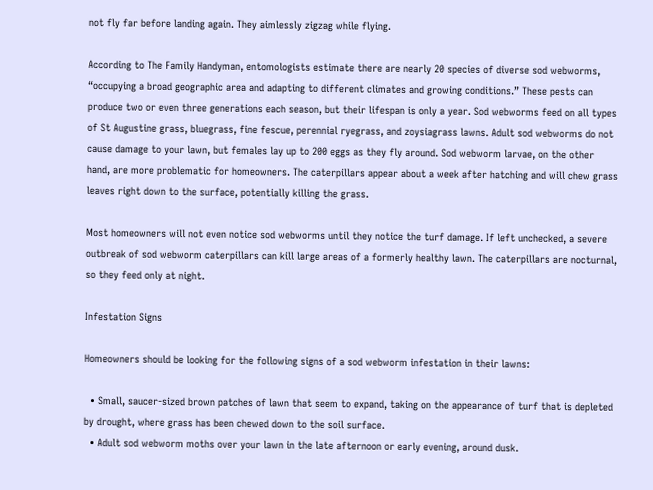not fly far before landing again. They aimlessly zigzag while flying.

According to The Family Handyman, entomologists estimate there are nearly 20 species of diverse sod webworms, “occupying a broad geographic area and adapting to different climates and growing conditions.” These pests can produce two or even three generations each season, but their lifespan is only a year. Sod webworms feed on all types of St Augustine grass, bluegrass, fine fescue, perennial ryegrass, and zoysiagrass lawns. Adult sod webworms do not cause damage to your lawn, but females lay up to 200 eggs as they fly around. Sod webworm larvae, on the other hand, are more problematic for homeowners. The caterpillars appear about a week after hatching and will chew grass leaves right down to the surface, potentially killing the grass.

Most homeowners will not even notice sod webworms until they notice the turf damage. If left unchecked, a severe outbreak of sod webworm caterpillars can kill large areas of a formerly healthy lawn. The caterpillars are nocturnal, so they feed only at night.

Infestation Signs

Homeowners should be looking for the following signs of a sod webworm infestation in their lawns:

  • Small, saucer-sized brown patches of lawn that seem to expand, taking on the appearance of turf that is depleted by drought, where grass has been chewed down to the soil surface.
  • Adult sod webworm moths over your lawn in the late afternoon or early evening, around dusk.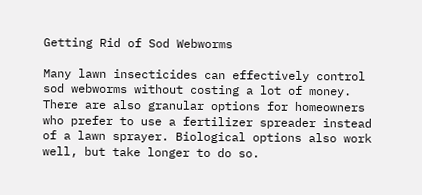Getting Rid of Sod Webworms

Many lawn insecticides can effectively control sod webworms without costing a lot of money. There are also granular options for homeowners who prefer to use a fertilizer spreader instead of a lawn sprayer. Biological options also work well, but take longer to do so.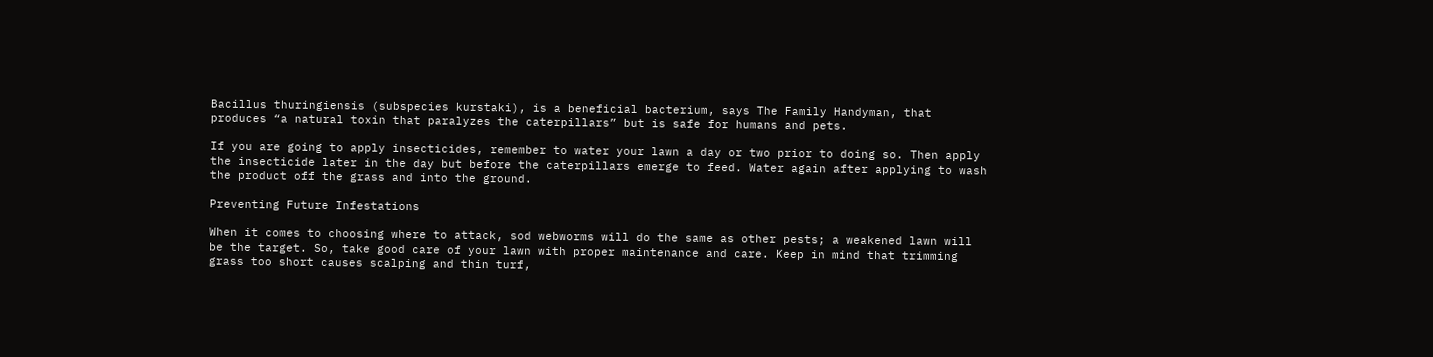Bacillus thuringiensis (subspecies kurstaki), is a beneficial bacterium, says The Family Handyman, that produces “a natural toxin that paralyzes the caterpillars” but is safe for humans and pets.

If you are going to apply insecticides, remember to water your lawn a day or two prior to doing so. Then apply the insecticide later in the day but before the caterpillars emerge to feed. Water again after applying to wash the product off the grass and into the ground.

Preventing Future Infestations

When it comes to choosing where to attack, sod webworms will do the same as other pests; a weakened lawn will be the target. So, take good care of your lawn with proper maintenance and care. Keep in mind that trimming grass too short causes scalping and thin turf,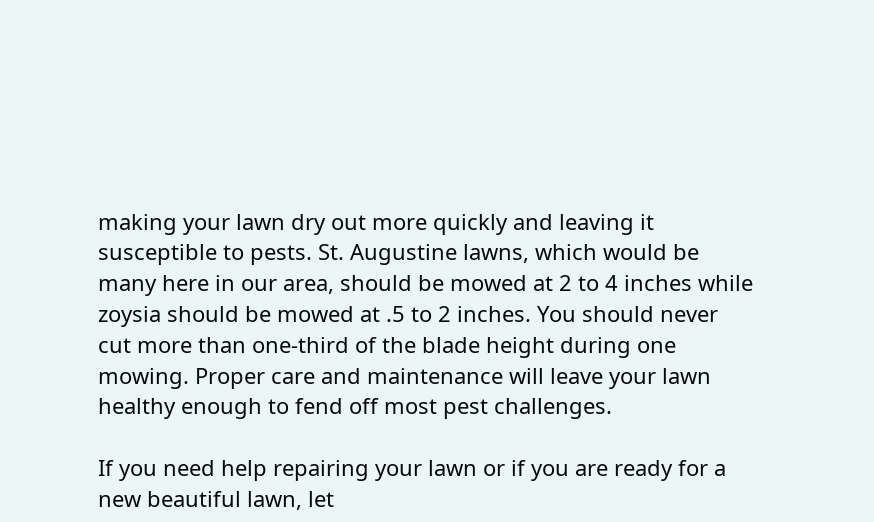making your lawn dry out more quickly and leaving it susceptible to pests. St. Augustine lawns, which would be many here in our area, should be mowed at 2 to 4 inches while zoysia should be mowed at .5 to 2 inches. You should never cut more than one-third of the blade height during one mowing. Proper care and maintenance will leave your lawn healthy enough to fend off most pest challenges.

If you need help repairing your lawn or if you are ready for a new beautiful lawn, let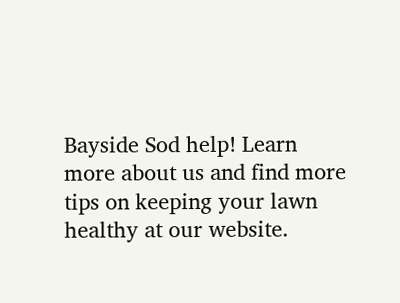Bayside Sod help! Learn more about us and find more tips on keeping your lawn healthy at our website.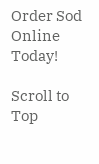Order Sod Online Today!

Scroll to Top